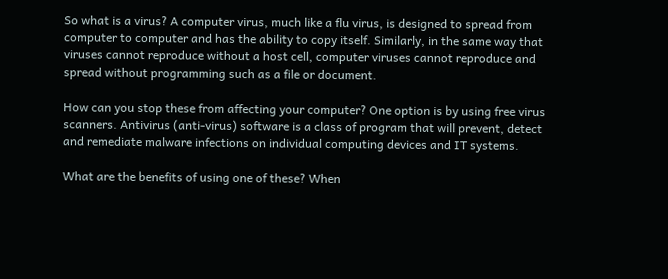So what is a virus? A computer virus, much like a flu virus, is designed to spread from computer to computer and has the ability to copy itself. Similarly, in the same way that viruses cannot reproduce without a host cell, computer viruses cannot reproduce and spread without programming such as a file or document.

How can you stop these from affecting your computer? One option is by using free virus scanners. Antivirus (anti-virus) software is a class of program that will prevent, detect and remediate malware infections on individual computing devices and IT systems.

What are the benefits of using one of these? When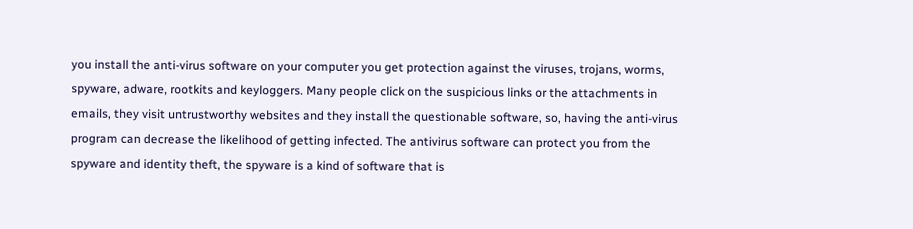you install the anti-virus software on your computer you get protection against the viruses, trojans, worms, spyware, adware, rootkits and keyloggers. Many people click on the suspicious links or the attachments in emails, they visit untrustworthy websites and they install the questionable software, so, having the anti-virus program can decrease the likelihood of getting infected. The antivirus software can protect you from the spyware and identity theft, the spyware is a kind of software that is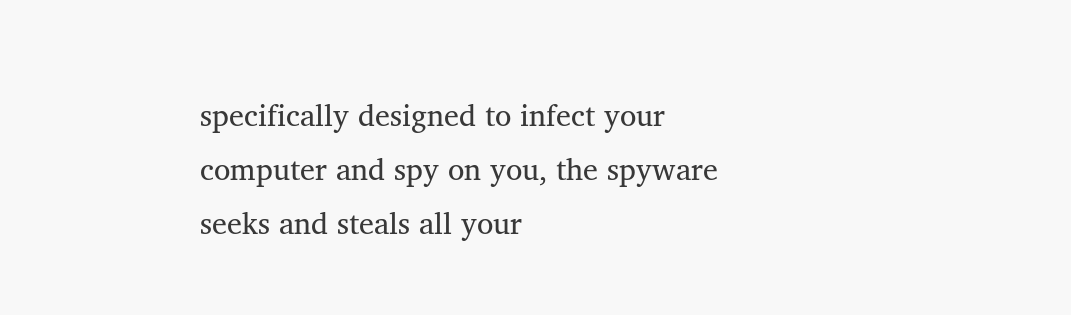specifically designed to infect your computer and spy on you, the spyware seeks and steals all your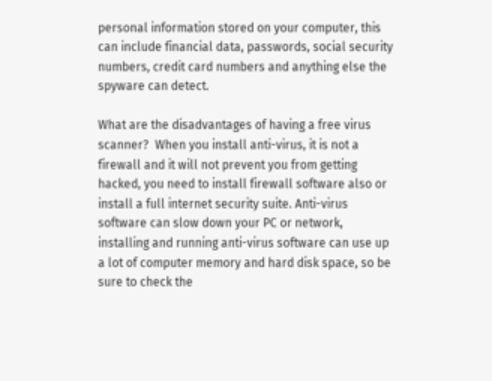personal information stored on your computer, this can include financial data, passwords, social security numbers, credit card numbers and anything else the spyware can detect.

What are the disadvantages of having a free virus scanner?  When you install anti-virus, it is not a firewall and it will not prevent you from getting hacked, you need to install firewall software also or install a full internet security suite. Anti-virus software can slow down your PC or network, installing and running anti-virus software can use up a lot of computer memory and hard disk space, so be sure to check the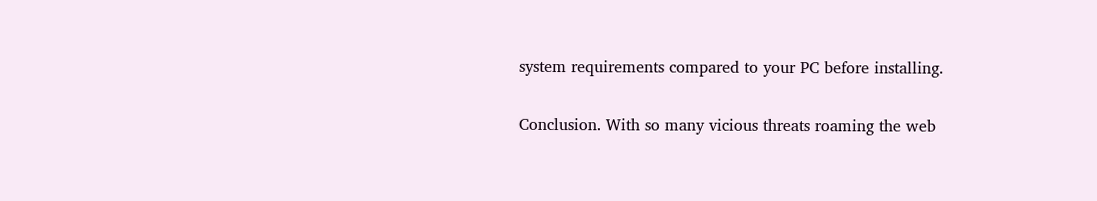system requirements compared to your PC before installing.

Conclusion. With so many vicious threats roaming the web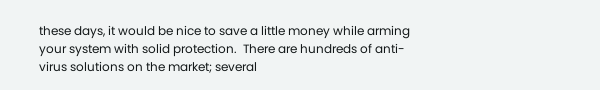these days, it would be nice to save a little money while arming your system with solid protection.  There are hundreds of anti-virus solutions on the market; several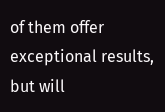of them offer exceptional results, but will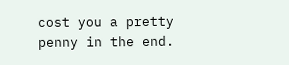cost you a pretty penny in the end.